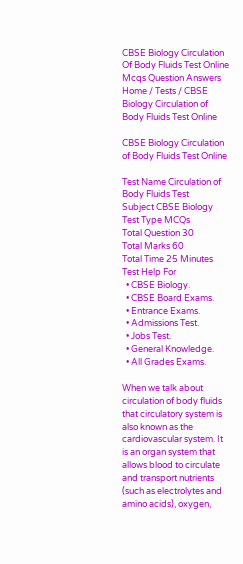CBSE Biology Circulation Of Body Fluids Test Online Mcqs Question Answers
Home / Tests / CBSE Biology Circulation of Body Fluids Test Online

CBSE Biology Circulation of Body Fluids Test Online

Test Name Circulation of Body Fluids Test
Subject CBSE Biology
Test Type MCQs
Total Question 30
Total Marks 60
Total Time 25 Minutes
Test Help For
  • CBSE Biology.
  • CBSE Board Exams.
  • Entrance Exams.
  • Admissions Test.
  • Jobs Test.
  • General Knowledge.
  • All Grades Exams.

When we talk about circulation of body fluids that circulatory system is also known as the cardiovascular system. It is an organ system that allows blood to circulate and transport nutrients (such as electrolytes and amino acids), oxygen,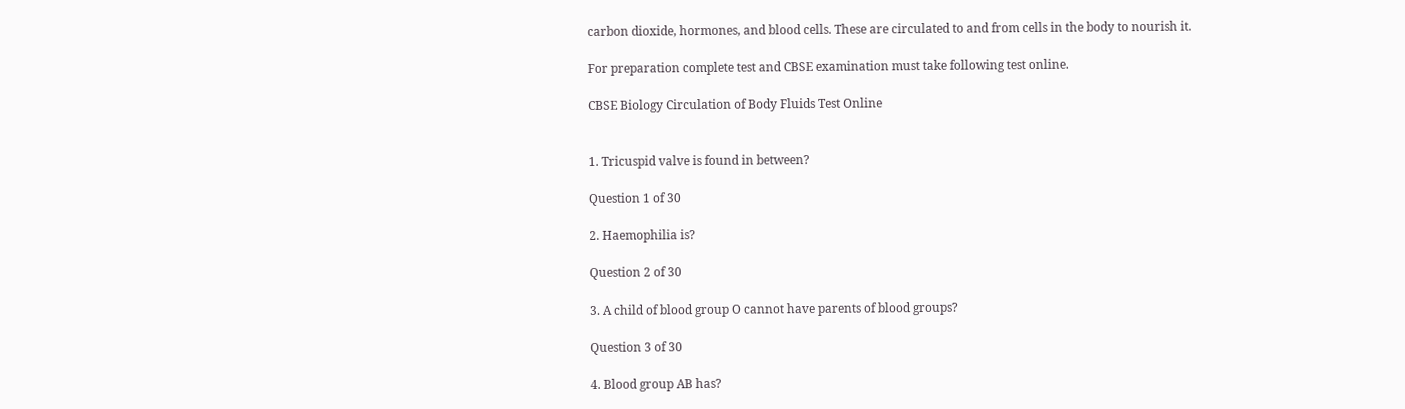carbon dioxide, hormones, and blood cells. These are circulated to and from cells in the body to nourish it.

For preparation complete test and CBSE examination must take following test online.

CBSE Biology Circulation of Body Fluids Test Online


1. Tricuspid valve is found in between?

Question 1 of 30

2. Haemophilia is?

Question 2 of 30

3. A child of blood group O cannot have parents of blood groups?

Question 3 of 30

4. Blood group AB has?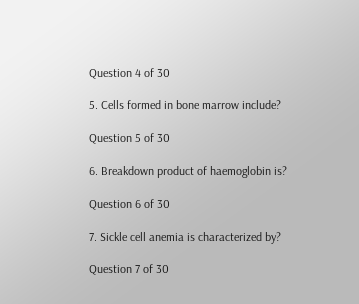Question 4 of 30

5. Cells formed in bone marrow include?

Question 5 of 30

6. Breakdown product of haemoglobin is?

Question 6 of 30

7. Sickle cell anemia is characterized by?

Question 7 of 30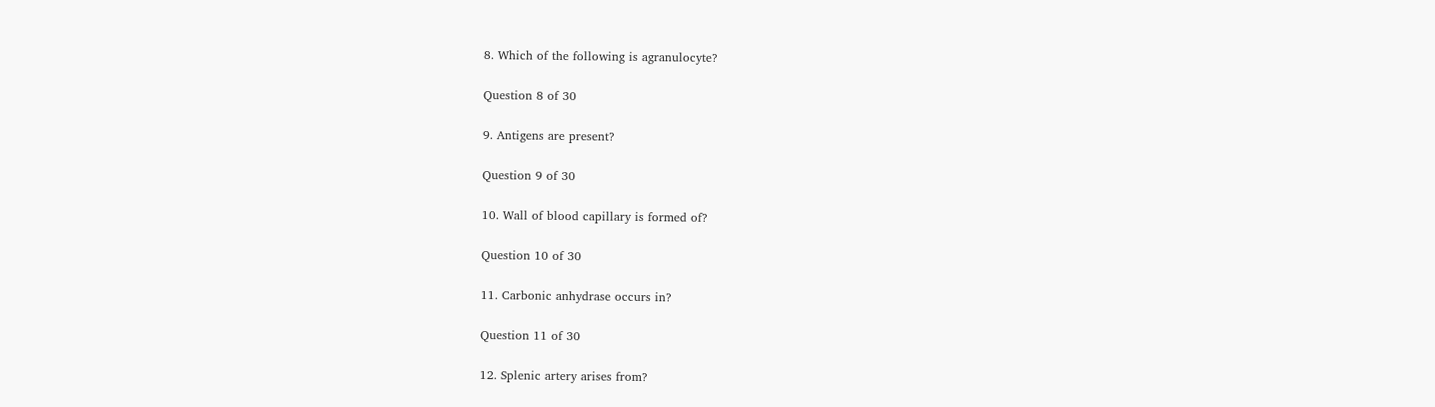8. Which of the following is agranulocyte?

Question 8 of 30

9. Antigens are present?

Question 9 of 30

10. Wall of blood capillary is formed of?

Question 10 of 30

11. Carbonic anhydrase occurs in?

Question 11 of 30

12. Splenic artery arises from?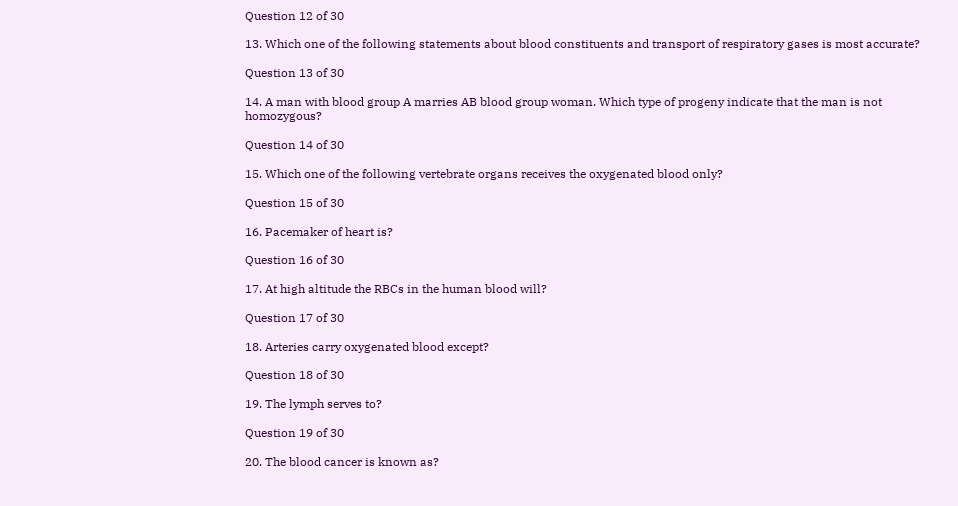Question 12 of 30

13. Which one of the following statements about blood constituents and transport of respiratory gases is most accurate?

Question 13 of 30

14. A man with blood group A marries AB blood group woman. Which type of progeny indicate that the man is not homozygous?

Question 14 of 30

15. Which one of the following vertebrate organs receives the oxygenated blood only?

Question 15 of 30

16. Pacemaker of heart is?

Question 16 of 30

17. At high altitude the RBCs in the human blood will?

Question 17 of 30

18. Arteries carry oxygenated blood except?

Question 18 of 30

19. The lymph serves to?

Question 19 of 30

20. The blood cancer is known as?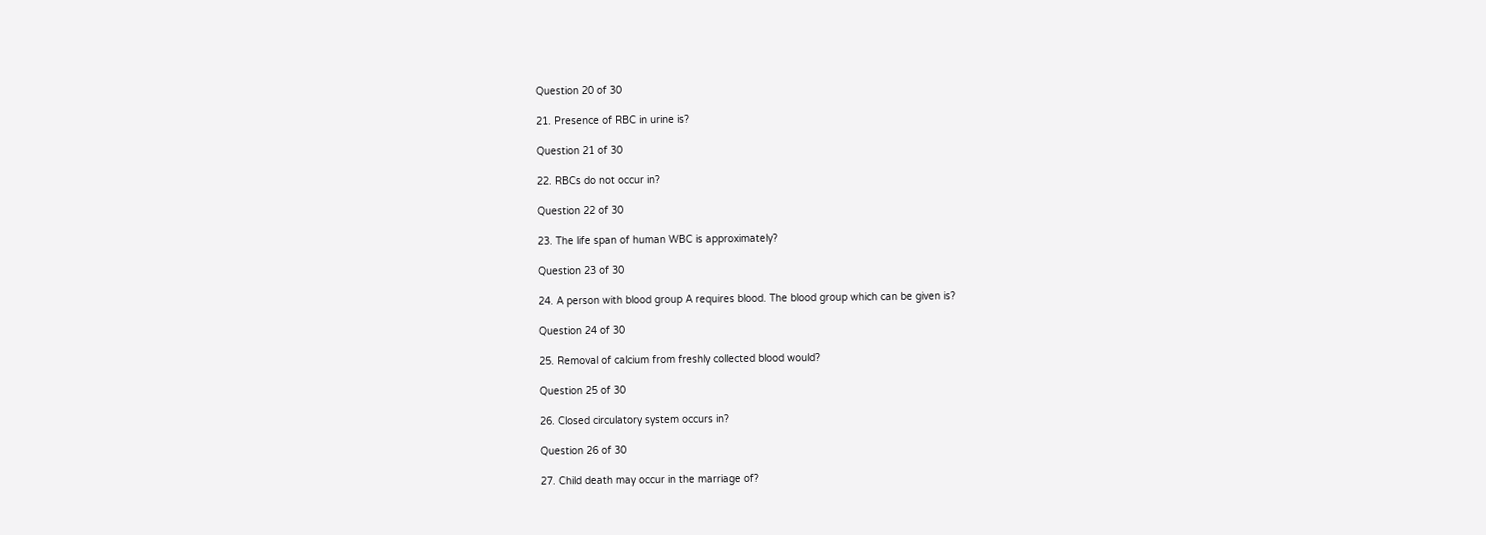Question 20 of 30

21. Presence of RBC in urine is?

Question 21 of 30

22. RBCs do not occur in?

Question 22 of 30

23. The life span of human WBC is approximately?

Question 23 of 30

24. A person with blood group A requires blood. The blood group which can be given is?

Question 24 of 30

25. Removal of calcium from freshly collected blood would?

Question 25 of 30

26. Closed circulatory system occurs in?

Question 26 of 30

27. Child death may occur in the marriage of?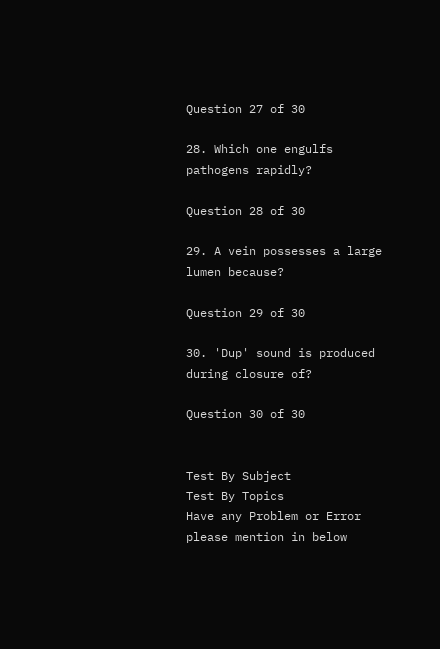Question 27 of 30

28. Which one engulfs pathogens rapidly?

Question 28 of 30

29. A vein possesses a large lumen because?

Question 29 of 30

30. 'Dup' sound is produced during closure of?

Question 30 of 30


Test By Subject
Test By Topics
Have any Problem or Error please mention in below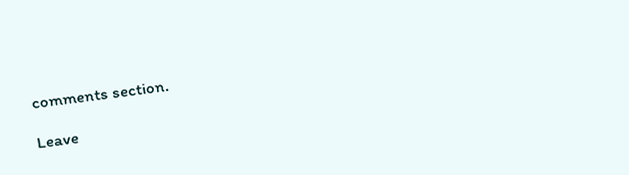comments section.

Leave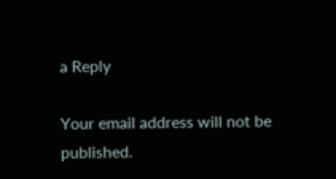a Reply

Your email address will not be published.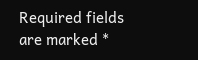Required fields are marked *